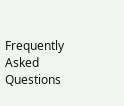Frequently Asked Questions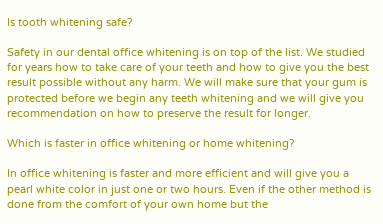Is tooth whitening safe?

Safety in our dental office whitening is on top of the list. We studied for years how to take care of your teeth and how to give you the best result possible without any harm. We will make sure that your gum is protected before we begin any teeth whitening and we will give you recommendation on how to preserve the result for longer.

Which is faster in office whitening or home whitening?

In office whitening is faster and more efficient and will give you a pearl white color in just one or two hours. Even if the other method is done from the comfort of your own home but the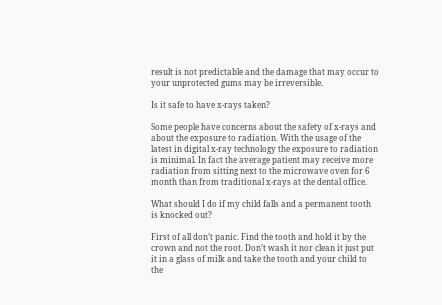result is not predictable and the damage that may occur to your unprotected gums may be irreversible.

Is it safe to have x-rays taken?

Some people have concerns about the safety of x-rays and about the exposure to radiation. With the usage of the latest in digital x-ray technology the exposure to radiation is minimal. In fact the average patient may receive more radiation from sitting next to the microwave oven for 6 month than from traditional x-rays at the dental office.

What should I do if my child falls and a permanent tooth is knocked out?

First of all don’t panic. Find the tooth and hold it by the crown and not the root. Don’t wash it nor clean it just put it in a glass of milk and take the tooth and your child to the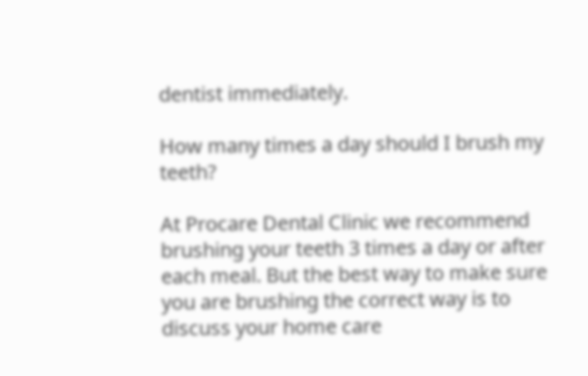dentist immediately.

How many times a day should I brush my teeth?

At Procare Dental Clinic we recommend brushing your teeth 3 times a day or after each meal. But the best way to make sure you are brushing the correct way is to discuss your home care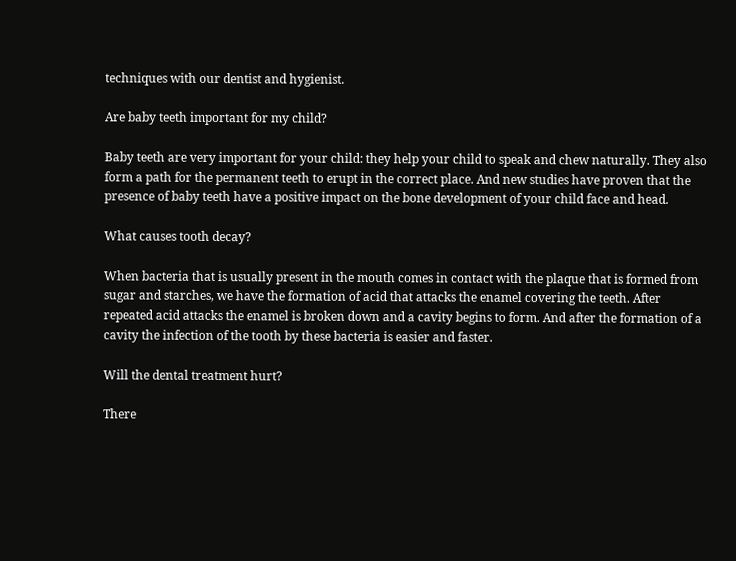techniques with our dentist and hygienist.

Are baby teeth important for my child?

Baby teeth are very important for your child: they help your child to speak and chew naturally. They also form a path for the permanent teeth to erupt in the correct place. And new studies have proven that the presence of baby teeth have a positive impact on the bone development of your child face and head.

What causes tooth decay?

When bacteria that is usually present in the mouth comes in contact with the plaque that is formed from sugar and starches, we have the formation of acid that attacks the enamel covering the teeth. After repeated acid attacks the enamel is broken down and a cavity begins to form. And after the formation of a cavity the infection of the tooth by these bacteria is easier and faster.

Will the dental treatment hurt?

There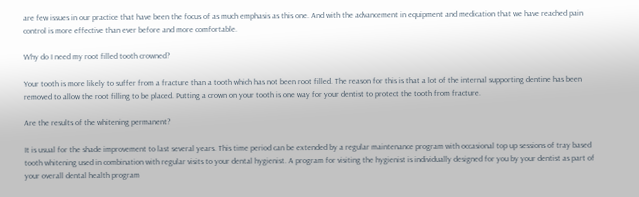are few issues in our practice that have been the focus of as much emphasis as this one. And with the advancement in equipment and medication that we have reached pain control is more effective than ever before and more comfortable.

Why do I need my root filled tooth crowned?

Your tooth is more likely to suffer from a fracture than a tooth which has not been root filled. The reason for this is that a lot of the internal supporting dentine has been removed to allow the root filling to be placed. Putting a crown on your tooth is one way for your dentist to protect the tooth from fracture.

Are the results of the whitening permanent?

It is usual for the shade improvement to last several years. This time period can be extended by a regular maintenance program with occasional top up sessions of tray based tooth whitening used in combination with regular visits to your dental hygienist. A program for visiting the hygienist is individually designed for you by your dentist as part of your overall dental health program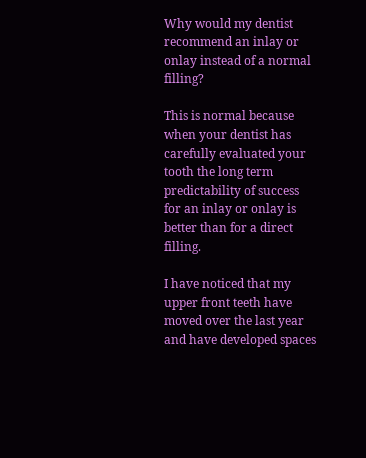Why would my dentist recommend an inlay or onlay instead of a normal filling?

This is normal because when your dentist has carefully evaluated your tooth the long term predictability of success for an inlay or onlay is better than for a direct filling.

I have noticed that my upper front teeth have moved over the last year and have developed spaces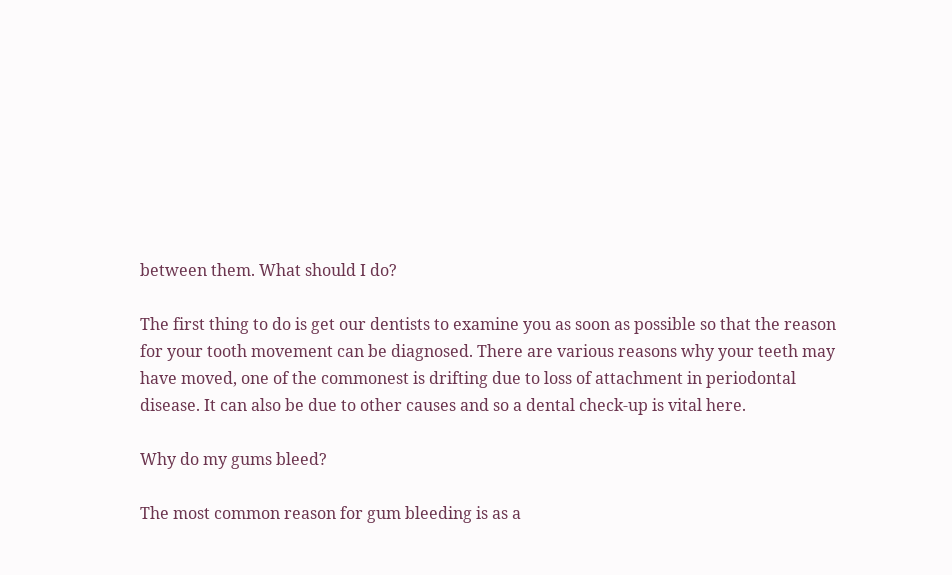between them. What should I do?

The first thing to do is get our dentists to examine you as soon as possible so that the reason for your tooth movement can be diagnosed. There are various reasons why your teeth may have moved, one of the commonest is drifting due to loss of attachment in periodontal disease. It can also be due to other causes and so a dental check-up is vital here.

Why do my gums bleed?

The most common reason for gum bleeding is as a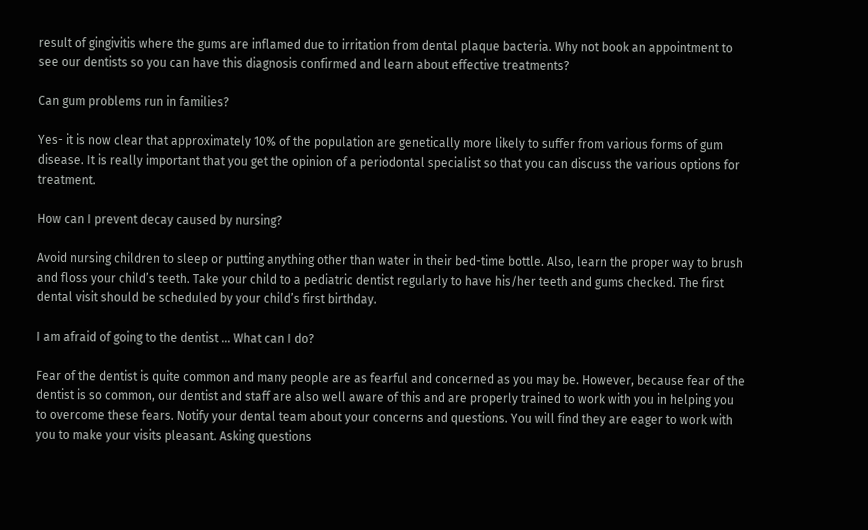result of gingivitis where the gums are inflamed due to irritation from dental plaque bacteria. Why not book an appointment to see our dentists so you can have this diagnosis confirmed and learn about effective treatments?

Can gum problems run in families?

Yes- it is now clear that approximately 10% of the population are genetically more likely to suffer from various forms of gum disease. It is really important that you get the opinion of a periodontal specialist so that you can discuss the various options for treatment.

How can I prevent decay caused by nursing?

Avoid nursing children to sleep or putting anything other than water in their bed-time bottle. Also, learn the proper way to brush and floss your child’s teeth. Take your child to a pediatric dentist regularly to have his/her teeth and gums checked. The first dental visit should be scheduled by your child’s first birthday.

I am afraid of going to the dentist ... What can I do?

Fear of the dentist is quite common and many people are as fearful and concerned as you may be. However, because fear of the dentist is so common, our dentist and staff are also well aware of this and are properly trained to work with you in helping you to overcome these fears. Notify your dental team about your concerns and questions. You will find they are eager to work with you to make your visits pleasant. Asking questions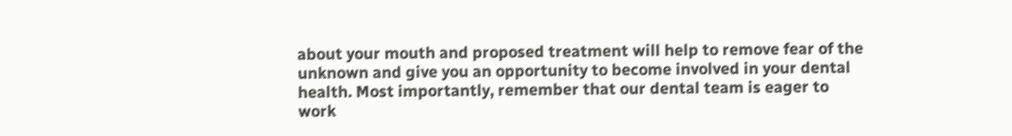about your mouth and proposed treatment will help to remove fear of the unknown and give you an opportunity to become involved in your dental health. Most importantly, remember that our dental team is eager to work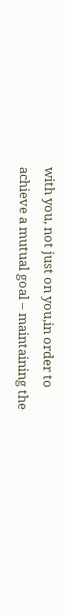with you, not just on you,in order to achieve a mutual goal – maintaining the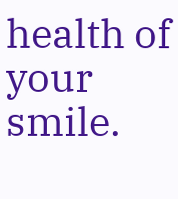health of your smile.